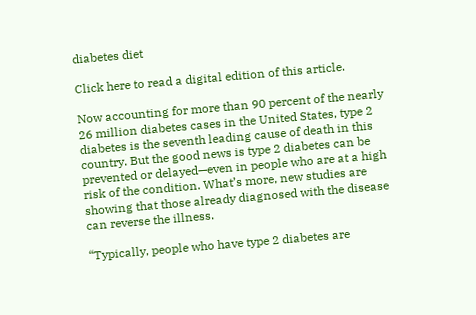diabetes diet

Click here to read a digital edition of this article.

Now accounting for more than 90 percent of the nearly 26 million diabetes cases in the United States, type 2 diabetes is the seventh leading cause of death in this country. But the good news is type 2 diabetes can be prevented or delayed—even in people who are at a high risk of the condition. What’s more, new studies are showing that those already diagnosed with the disease can reverse the illness.

“Typically, people who have type 2 diabetes are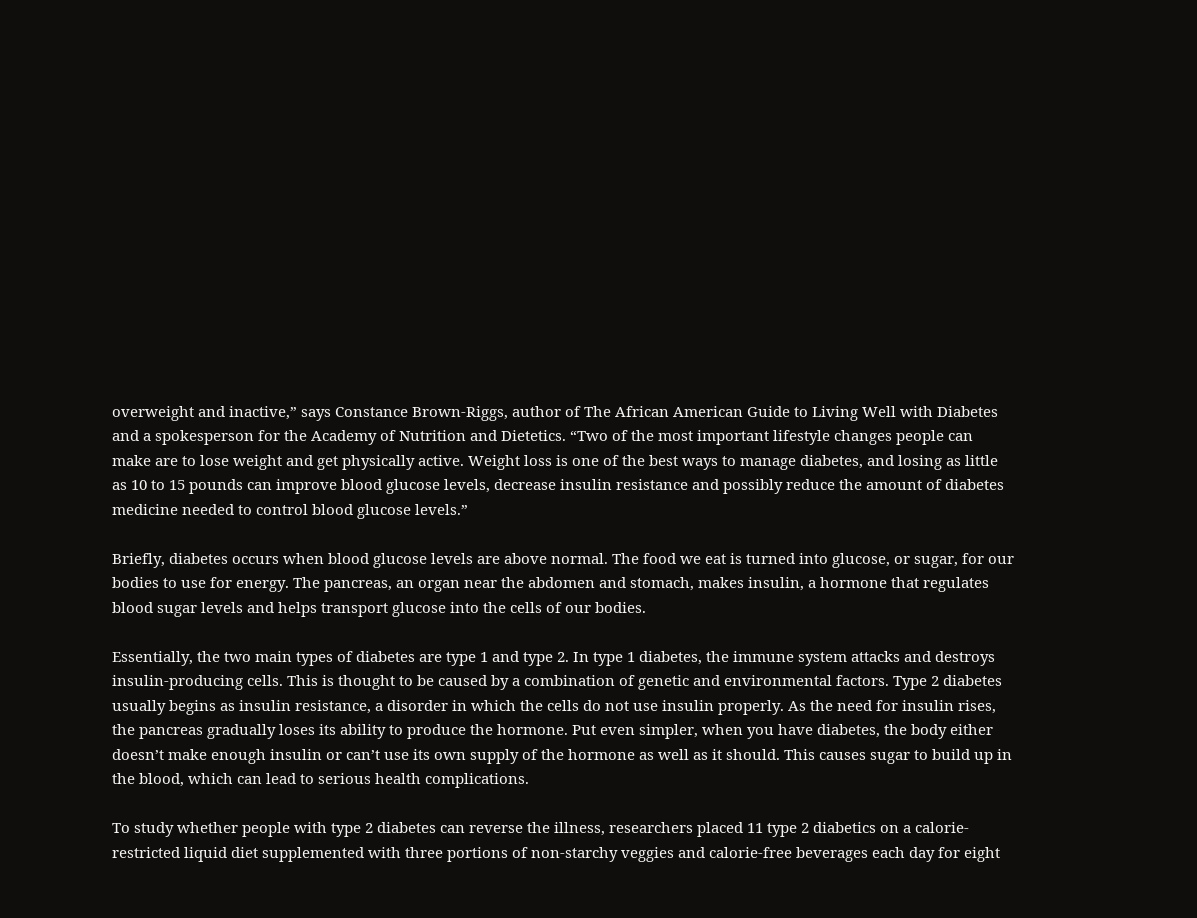overweight and inactive,” says Constance Brown-Riggs, author of The African American Guide to Living Well with Diabetes and a spokesperson for the Academy of Nutrition and Dietetics. “Two of the most important lifestyle changes people can make are to lose weight and get physically active. Weight loss is one of the best ways to manage diabetes, and losing as little as 10 to 15 pounds can improve blood glucose levels, decrease insulin resistance and possibly reduce the amount of diabetes medicine needed to control blood glucose levels.”

Briefly, diabetes occurs when blood glucose levels are above normal. The food we eat is turned into glucose, or sugar, for our bodies to use for energy. The pancreas, an organ near the abdomen and stomach, makes insulin, a hormone that regulates blood sugar levels and helps transport glucose into the cells of our bodies.

Essentially, the two main types of diabetes are type 1 and type 2. In type 1 diabetes, the immune system attacks and destroys insulin-producing cells. This is thought to be caused by a combination of genetic and environmental factors. Type 2 diabetes usually begins as insulin resistance, a disorder in which the cells do not use insulin properly. As the need for insulin rises, the pancreas gradually loses its ability to produce the hormone. Put even simpler, when you have diabetes, the body either doesn’t make enough insulin or can’t use its own supply of the hormone as well as it should. This causes sugar to build up in the blood, which can lead to serious health complications.

To study whether people with type 2 diabetes can reverse the illness, researchers placed 11 type 2 diabetics on a calorie-restricted liquid diet supplemented with three portions of non-starchy veggies and calorie-free beverages each day for eight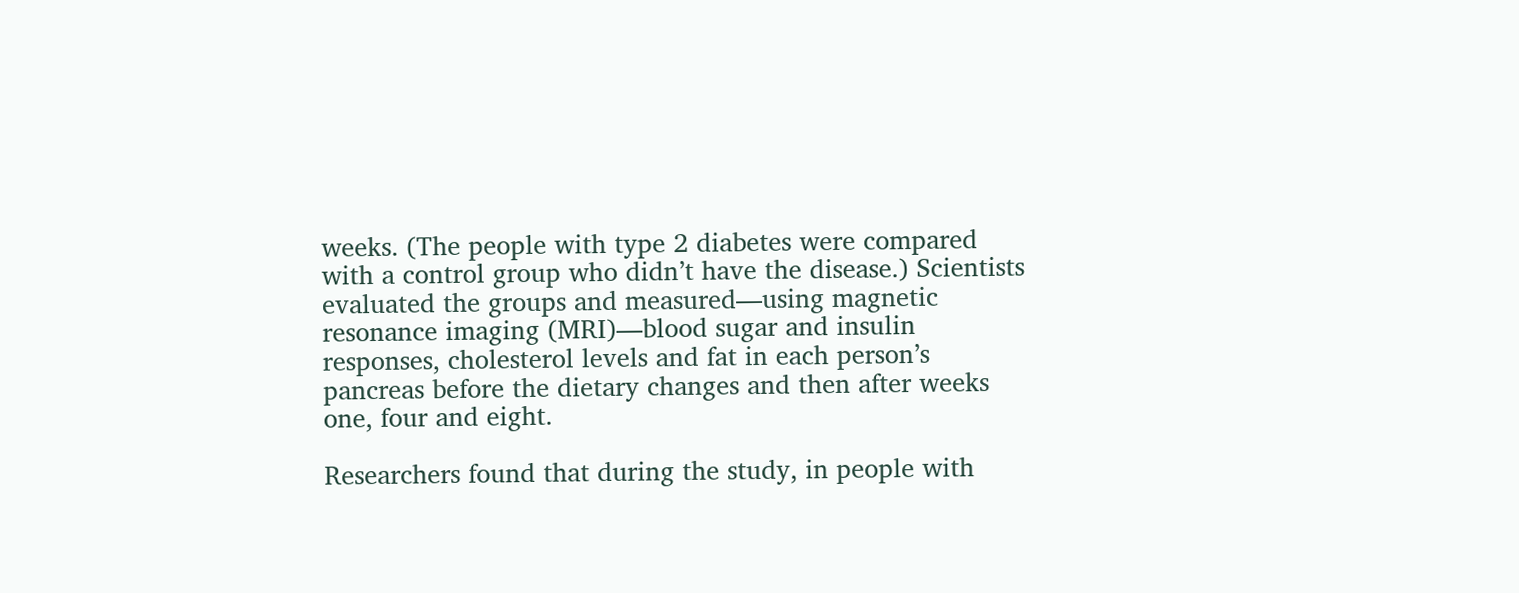weeks. (The people with type 2 diabetes were compared with a control group who didn’t have the disease.) Scientists evaluated the groups and measured—using magnetic resonance imaging (MRI)—blood sugar and insulin responses, cholesterol levels and fat in each person’s pancreas before the dietary changes and then after weeks one, four and eight.

Researchers found that during the study, in people with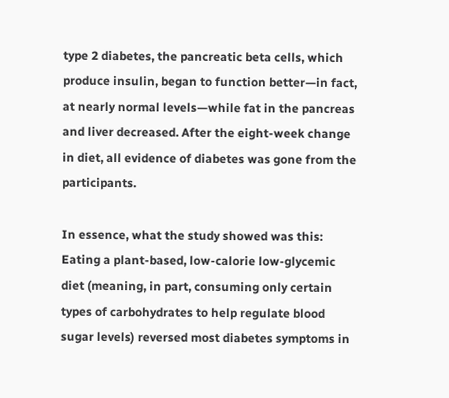type 2 diabetes, the pancreatic beta cells, which produce insulin, began to function better—in fact, at nearly normal levels—while fat in the pancreas and liver decreased. After the eight-week change in diet, all evidence of diabetes was gone from the participants.

In essence, what the study showed was this: Eating a plant-based, low-calorie low-glycemic diet (meaning, in part, consuming only certain types of carbohydrates to help regulate blood sugar levels) reversed most diabetes symptoms in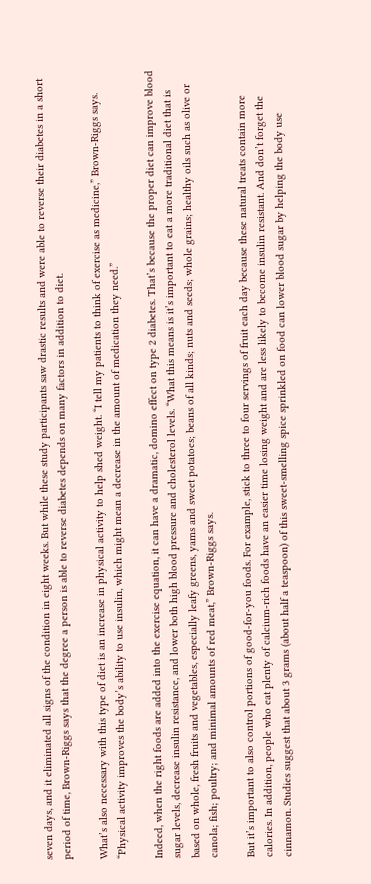seven days, and it eliminated all signs of the condition in eight weeks. But while these study participants saw drastic results and were able to reverse their diabetes in a short period of time, Brown-Riggs says that the degree a person is able to reverse diabetes depends on many factors in addition to diet.

What’s also necessary with this type of diet is an increase in physical activity to help shed weight. “I tell my patients to think of exercise as medicine,” Brown-Riggs says. “Physical activity improves the body’s ability to use insulin, which might mean a decrease in the amount of medication they need.”

Indeed, when the right foods are added into the exercise equation, it can have a dramatic, domino effect on type 2 diabetes. That’s because the proper diet can improve blood sugar levels, decrease insulin resistance, and lower both high blood pressure and cholesterol levels. “What this means is it’s important to eat a more traditional diet that is based on whole, fresh fruits and vegetables, especially leafy greens, yams and sweet potatoes; beans of all kinds; nuts and seeds; whole grains; healthy oils such as olive or canola; fish; poultry; and minimal amounts of red meat,” Brown-Riggs says.

But it’s important to also control portions of good-for-you foods. For example, stick to three to four servings of fruit each day because these natural treats contain more calories. In addition, people who eat plenty of calcium-rich foods have an easier time losing weight and are less likely to become insulin resistant. And don’t forget the cinnamon. Studies suggest that about 3 grams (about half a teaspoon) of this sweet-smelling spice sprinkled on food can lower blood sugar by helping the body use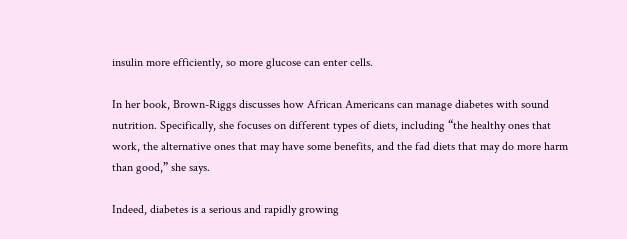insulin more efficiently, so more glucose can enter cells.

In her book, Brown-Riggs discusses how African Americans can manage diabetes with sound nutrition. Specifically, she focuses on different types of diets, including “the healthy ones that work, the alternative ones that may have some benefits, and the fad diets that may do more harm than good,” she says.

Indeed, diabetes is a serious and rapidly growing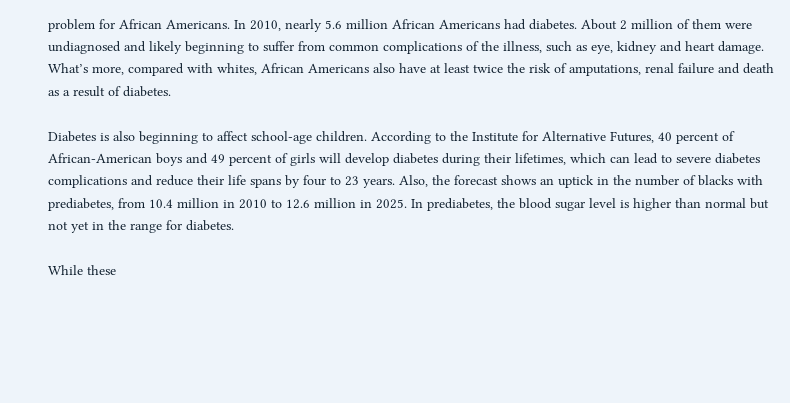problem for African Americans. In 2010, nearly 5.6 million African Americans had diabetes. About 2 million of them were undiagnosed and likely beginning to suffer from common complications of the illness, such as eye, kidney and heart damage. What’s more, compared with whites, African Americans also have at least twice the risk of amputations, renal failure and death as a result of diabetes.

Diabetes is also beginning to affect school-age children. According to the Institute for Alternative Futures, 40 percent of African-American boys and 49 percent of girls will develop diabetes during their lifetimes, which can lead to severe diabetes complications and reduce their life spans by four to 23 years. Also, the forecast shows an uptick in the number of blacks with prediabetes, from 10.4 million in 2010 to 12.6 million in 2025. In prediabetes, the blood sugar level is higher than normal but not yet in the range for diabetes.

While these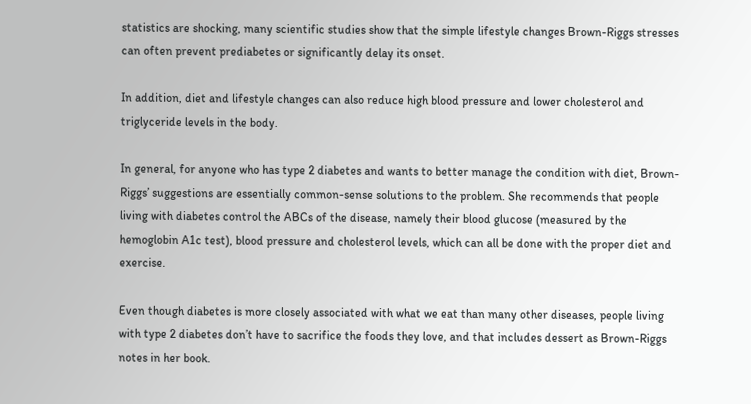statistics are shocking, many scientific studies show that the simple lifestyle changes Brown-Riggs stresses can often prevent prediabetes or significantly delay its onset.

In addition, diet and lifestyle changes can also reduce high blood pressure and lower cholesterol and triglyceride levels in the body.

In general, for anyone who has type 2 diabetes and wants to better manage the condition with diet, Brown-Riggs’ suggestions are essentially common-sense solutions to the problem. She recommends that people living with diabetes control the ABCs of the disease, namely their blood glucose (measured by the hemoglobin A1c test), blood pressure and cholesterol levels, which can all be done with the proper diet and exercise.

Even though diabetes is more closely associated with what we eat than many other diseases, people living with type 2 diabetes don’t have to sacrifice the foods they love, and that includes dessert as Brown-Riggs  notes in her book.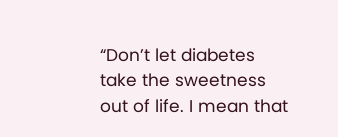“Don’t let diabetes take the sweetness out of life. I mean that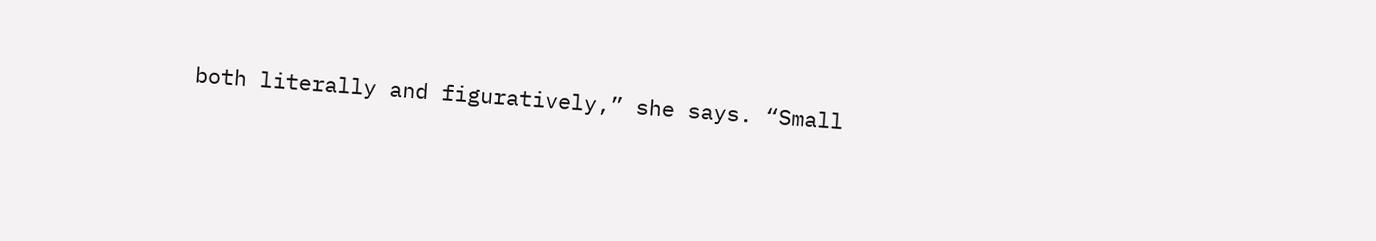both literally and figuratively,” she says. “Small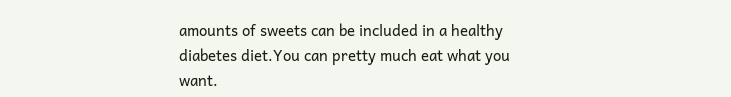amounts of sweets can be included in a healthy diabetes diet.You can pretty much eat what you want.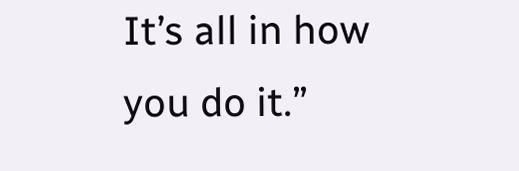It’s all in how you do it.”